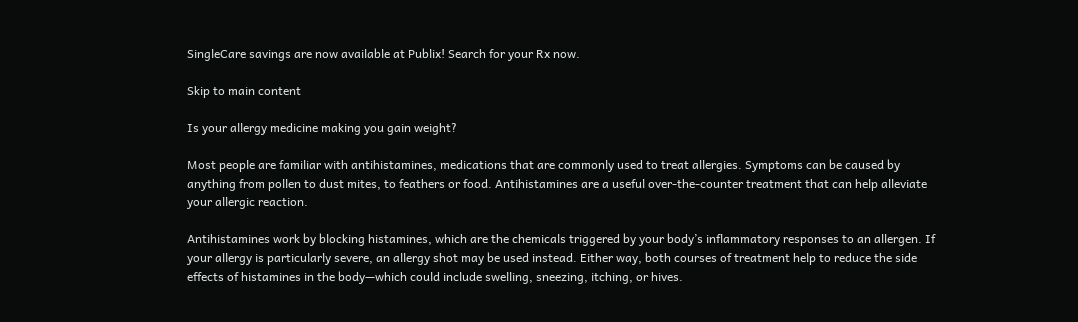SingleCare savings are now available at Publix! Search for your Rx now.

Skip to main content

Is your allergy medicine making you gain weight?

Most people are familiar with antihistamines, medications that are commonly used to treat allergies. Symptoms can be caused by anything from pollen to dust mites, to feathers or food. Antihistamines are a useful over-the-counter treatment that can help alleviate your allergic reaction.

Antihistamines work by blocking histamines, which are the chemicals triggered by your body’s inflammatory responses to an allergen. If your allergy is particularly severe, an allergy shot may be used instead. Either way, both courses of treatment help to reduce the side effects of histamines in the body—which could include swelling, sneezing, itching, or hives.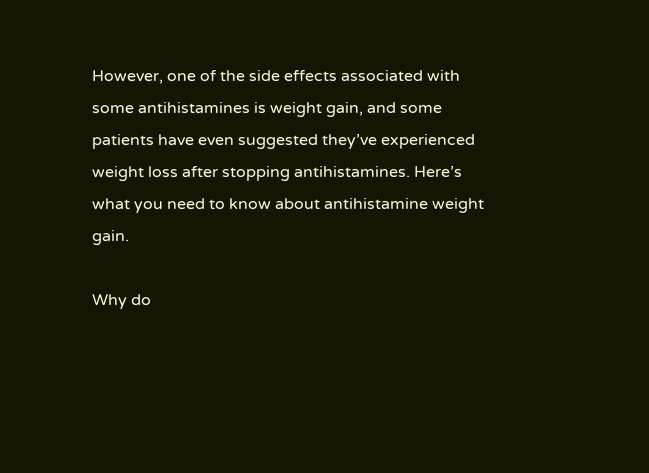However, one of the side effects associated with some antihistamines is weight gain, and some patients have even suggested they’ve experienced weight loss after stopping antihistamines. Here’s what you need to know about antihistamine weight gain.

Why do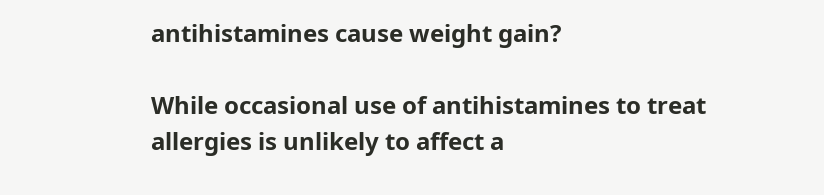antihistamines cause weight gain?

While occasional use of antihistamines to treat allergies is unlikely to affect a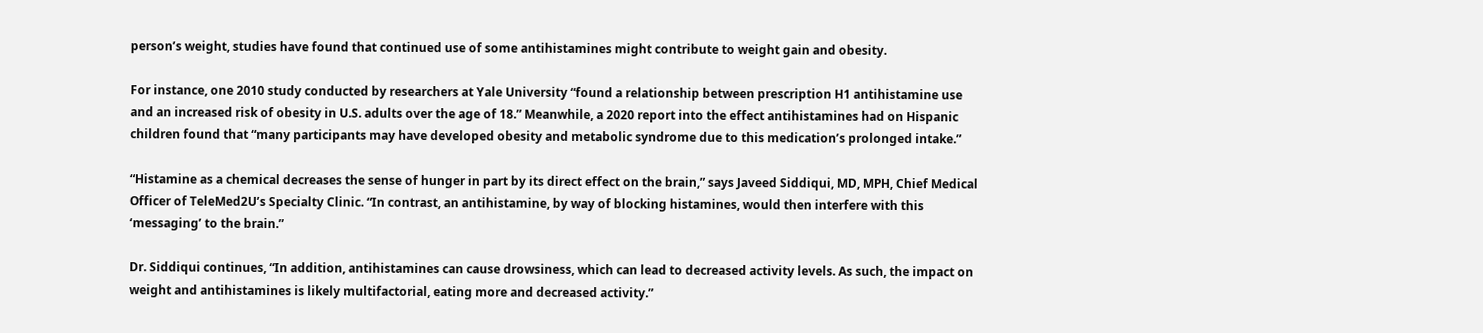person’s weight, studies have found that continued use of some antihistamines might contribute to weight gain and obesity.

For instance, one 2010 study conducted by researchers at Yale University “found a relationship between prescription H1 antihistamine use and an increased risk of obesity in U.S. adults over the age of 18.” Meanwhile, a 2020 report into the effect antihistamines had on Hispanic children found that “many participants may have developed obesity and metabolic syndrome due to this medication’s prolonged intake.”

“Histamine as a chemical decreases the sense of hunger in part by its direct effect on the brain,” says Javeed Siddiqui, MD, MPH, Chief Medical Officer of TeleMed2U’s Specialty Clinic. “In contrast, an antihistamine, by way of blocking histamines, would then interfere with this ‘messaging’ to the brain.”

Dr. Siddiqui continues, “In addition, antihistamines can cause drowsiness, which can lead to decreased activity levels. As such, the impact on weight and antihistamines is likely multifactorial, eating more and decreased activity.”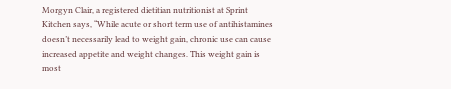Morgyn Clair, a registered dietitian nutritionist at Sprint Kitchen says, “While acute or short term use of antihistamines doesn’t necessarily lead to weight gain, chronic use can cause increased appetite and weight changes. This weight gain is most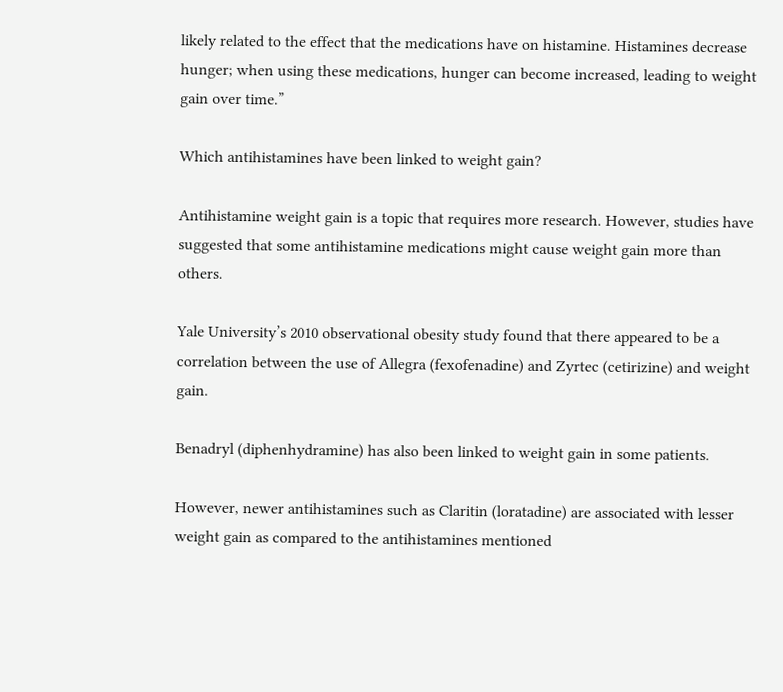likely related to the effect that the medications have on histamine. Histamines decrease hunger; when using these medications, hunger can become increased, leading to weight gain over time.”

Which antihistamines have been linked to weight gain?

Antihistamine weight gain is a topic that requires more research. However, studies have suggested that some antihistamine medications might cause weight gain more than others.

Yale University’s 2010 observational obesity study found that there appeared to be a correlation between the use of Allegra (fexofenadine) and Zyrtec (cetirizine) and weight gain.

Benadryl (diphenhydramine) has also been linked to weight gain in some patients.

However, newer antihistamines such as Claritin (loratadine) are associated with lesser weight gain as compared to the antihistamines mentioned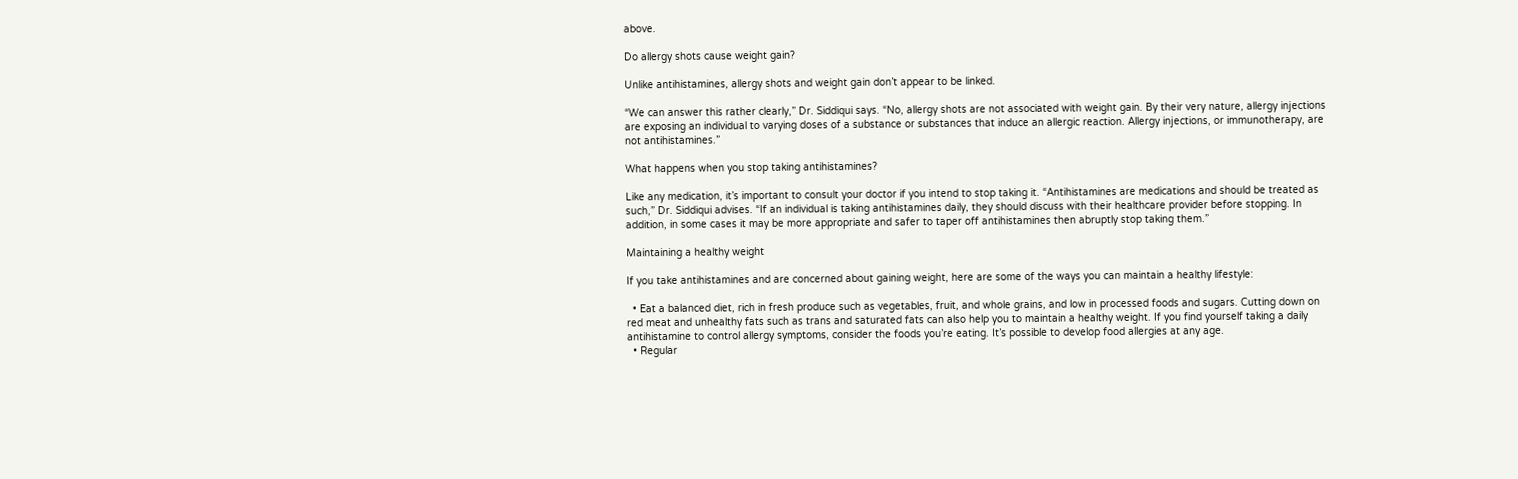above.

Do allergy shots cause weight gain?

Unlike antihistamines, allergy shots and weight gain don’t appear to be linked.

“We can answer this rather clearly,” Dr. Siddiqui says. “No, allergy shots are not associated with weight gain. By their very nature, allergy injections are exposing an individual to varying doses of a substance or substances that induce an allergic reaction. Allergy injections, or immunotherapy, are not antihistamines.”

What happens when you stop taking antihistamines?

Like any medication, it’s important to consult your doctor if you intend to stop taking it. “Antihistamines are medications and should be treated as such,” Dr. Siddiqui advises. “If an individual is taking antihistamines daily, they should discuss with their healthcare provider before stopping. In addition, in some cases it may be more appropriate and safer to taper off antihistamines then abruptly stop taking them.”

Maintaining a healthy weight

If you take antihistamines and are concerned about gaining weight, here are some of the ways you can maintain a healthy lifestyle:

  • Eat a balanced diet, rich in fresh produce such as vegetables, fruit, and whole grains, and low in processed foods and sugars. Cutting down on red meat and unhealthy fats such as trans and saturated fats can also help you to maintain a healthy weight. If you find yourself taking a daily antihistamine to control allergy symptoms, consider the foods you’re eating. It’s possible to develop food allergies at any age.
  • Regular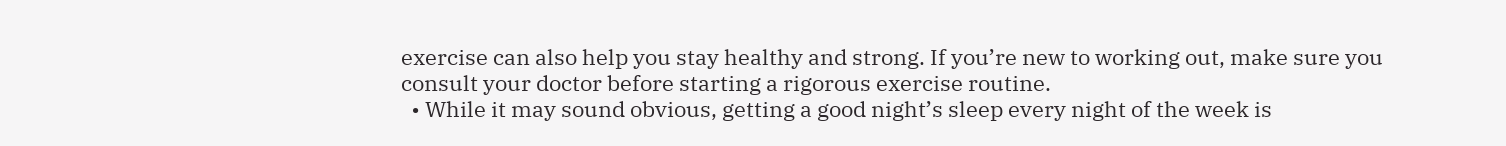exercise can also help you stay healthy and strong. If you’re new to working out, make sure you consult your doctor before starting a rigorous exercise routine.
  • While it may sound obvious, getting a good night’s sleep every night of the week is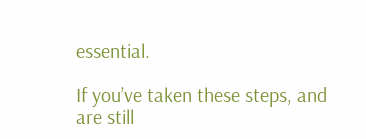essential.

If you’ve taken these steps, and are still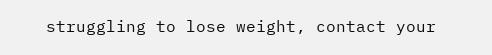struggling to lose weight, contact your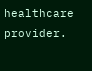healthcare provider.